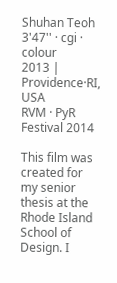Shuhan Teoh
3'47'' · cgi · colour
2013 | Providence·RI, USA
RVM · PyR Festival 2014

This film was created for my senior thesis at the Rhode Island School of Design. I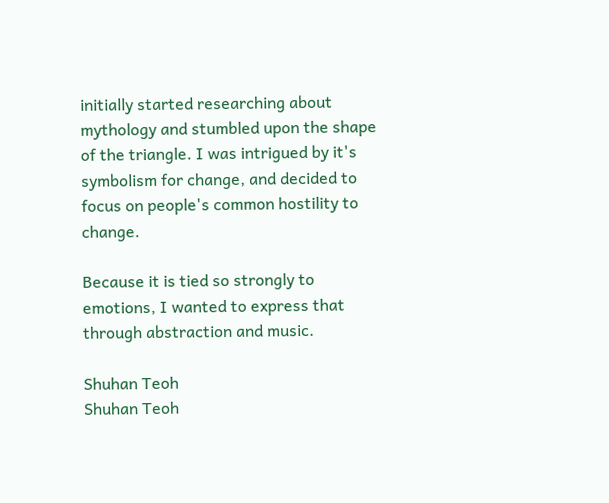initially started researching about mythology and stumbled upon the shape of the triangle. I was intrigued by it's symbolism for change, and decided to focus on people's common hostility to change.

Because it is tied so strongly to emotions, I wanted to express that through abstraction and music.

Shuhan Teoh
Shuhan Teoh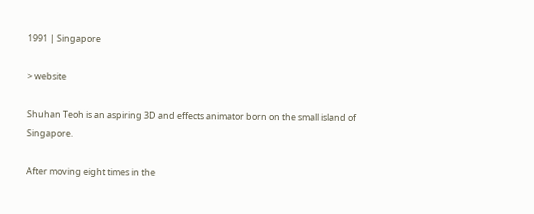1991 | Singapore

> website

Shuhan Teoh is an aspiring 3D and effects animator born on the small island of Singapore.

After moving eight times in the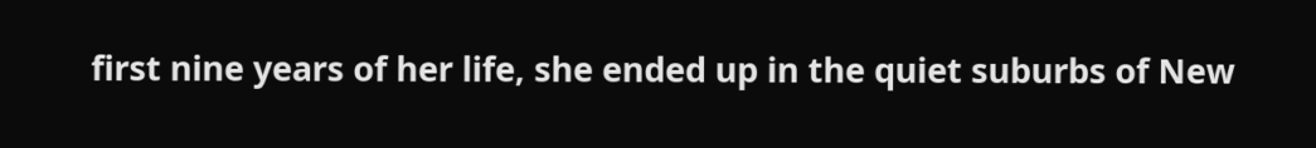first nine years of her life, she ended up in the quiet suburbs of New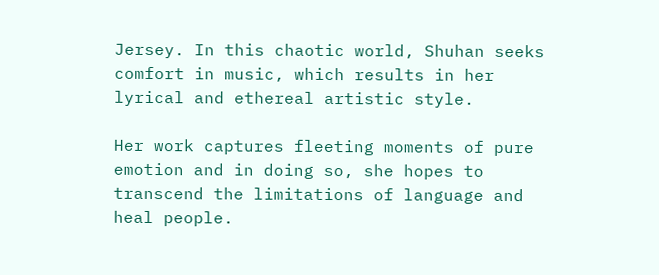Jersey. In this chaotic world, Shuhan seeks comfort in music, which results in her lyrical and ethereal artistic style.

Her work captures fleeting moments of pure emotion and in doing so, she hopes to transcend the limitations of language and heal people.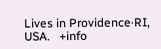Lives in Providence·RI, USA.   +info